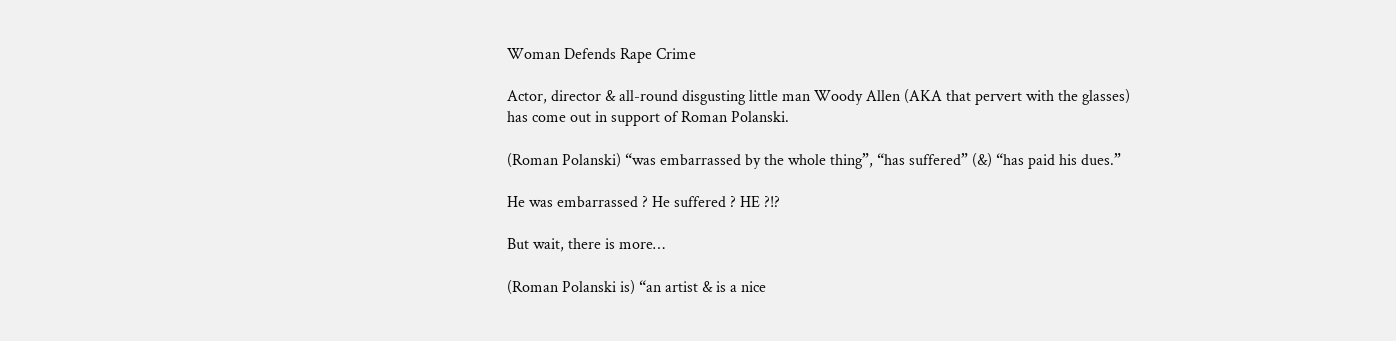Woman Defends Rape Crime

Actor, director & all-round disgusting little man Woody Allen (AKA that pervert with the glasses) has come out in support of Roman Polanski.

(Roman Polanski) “was embarrassed by the whole thing”, “has suffered” (&) “has paid his dues.”

He was embarrassed ? He suffered ? HE ?!?

But wait, there is more…

(Roman Polanski is) “an artist & is a nice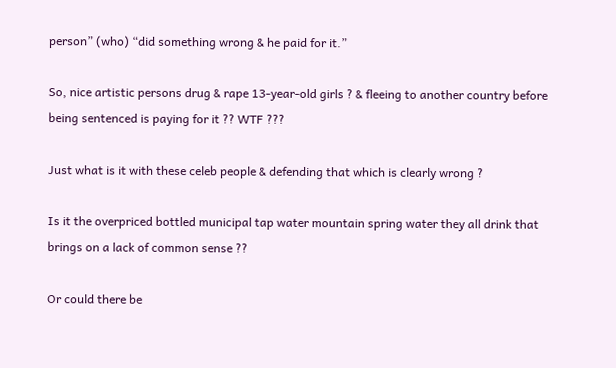person” (who) “did something wrong & he paid for it.”

So, nice artistic persons drug & rape 13-year-old girls ? & fleeing to another country before being sentenced is paying for it ?? WTF ???

Just what is it with these celeb people & defending that which is clearly wrong ?

Is it the overpriced bottled municipal tap water mountain spring water they all drink that brings on a lack of common sense ??

Or could there be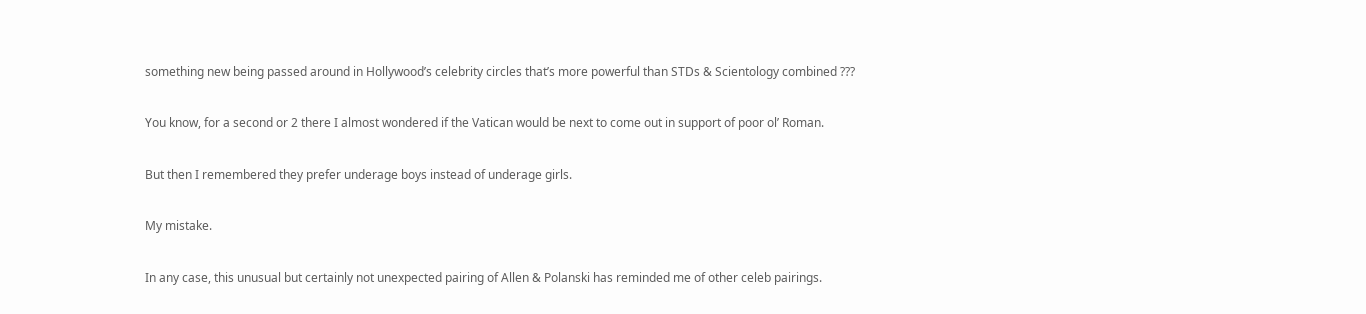something new being passed around in Hollywood’s celebrity circles that’s more powerful than STDs & Scientology combined ???

You know, for a second or 2 there I almost wondered if the Vatican would be next to come out in support of poor ol’ Roman.

But then I remembered they prefer underage boys instead of underage girls.

My mistake.

In any case, this unusual but certainly not unexpected pairing of Allen & Polanski has reminded me of other celeb pairings.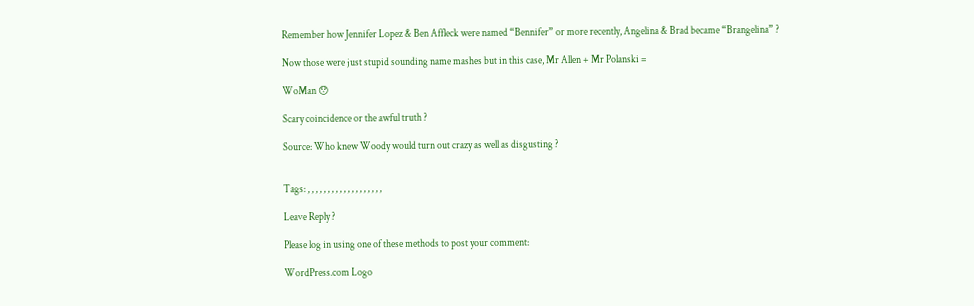Remember how Jennifer Lopez & Ben Affleck were named “Bennifer” or more recently, Angelina & Brad became “Brangelina” ?

Now those were just stupid sounding name mashes but in this case, Mr Allen + Mr Polanski =

WoMan 😯

Scary coincidence or the awful truth ?

Source: Who knew Woody would turn out crazy as well as disgusting ?


Tags: , , , , , , , , , , , , , , , , , , ,

Leave Reply ?

Please log in using one of these methods to post your comment:

WordPress.com Logo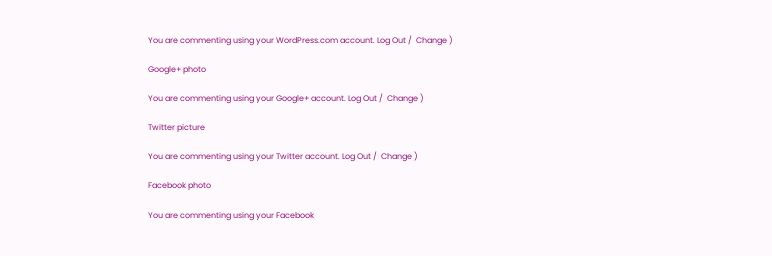You are commenting using your WordPress.com account. Log Out /  Change )

Google+ photo

You are commenting using your Google+ account. Log Out /  Change )

Twitter picture

You are commenting using your Twitter account. Log Out /  Change )

Facebook photo

You are commenting using your Facebook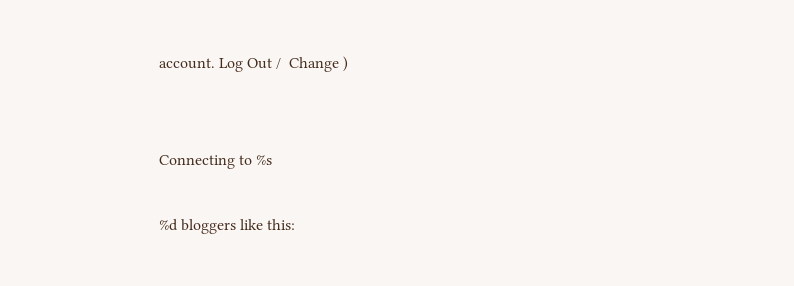account. Log Out /  Change )


Connecting to %s

%d bloggers like this: